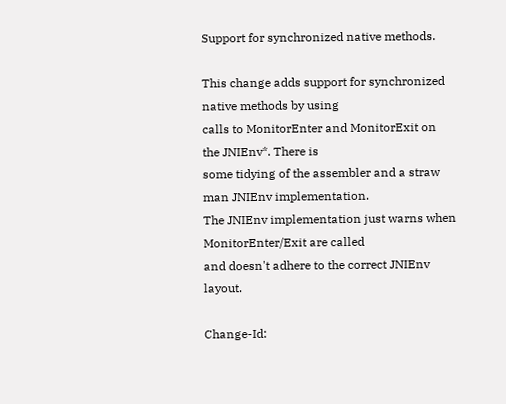Support for synchronized native methods.

This change adds support for synchronized native methods by using
calls to MonitorEnter and MonitorExit on the JNIEnv*. There is
some tidying of the assembler and a straw man JNIEnv implementation.
The JNIEnv implementation just warns when MonitorEnter/Exit are called
and doesn't adhere to the correct JNIEnv layout.

Change-Id: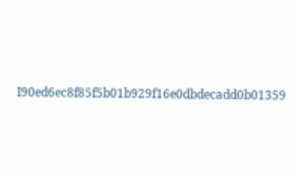I90ed6ec8f85f5b01b929f16e0dbdecadd0b01359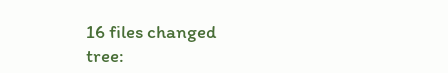16 files changed
tree: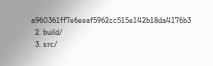a960361ff7e6eeaf5962cc515e142b18da4176b3
  2. build/
  3. src/